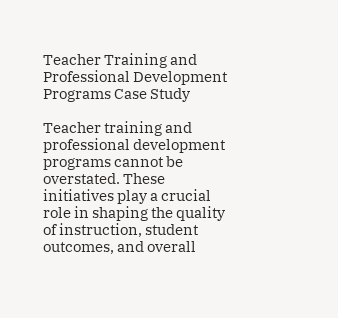Teacher Training and Professional Development Programs Case Study

Teacher training and professional development programs cannot be overstated. These initiatives play a crucial role in shaping the quality of instruction, student outcomes, and overall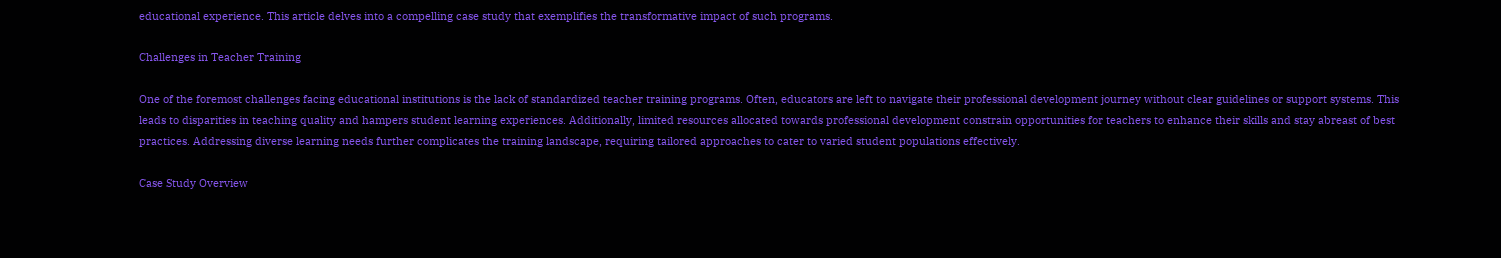educational experience. This article delves into a compelling case study that exemplifies the transformative impact of such programs.

Challenges in Teacher Training

One of the foremost challenges facing educational institutions is the lack of standardized teacher training programs. Often, educators are left to navigate their professional development journey without clear guidelines or support systems. This leads to disparities in teaching quality and hampers student learning experiences. Additionally, limited resources allocated towards professional development constrain opportunities for teachers to enhance their skills and stay abreast of best practices. Addressing diverse learning needs further complicates the training landscape, requiring tailored approaches to cater to varied student populations effectively.

Case Study Overview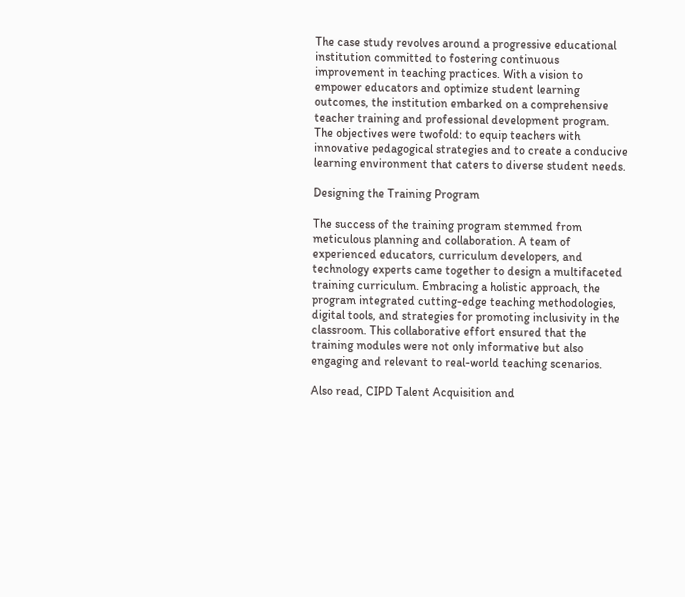The case study revolves around a progressive educational institution committed to fostering continuous improvement in teaching practices. With a vision to empower educators and optimize student learning outcomes, the institution embarked on a comprehensive teacher training and professional development program. The objectives were twofold: to equip teachers with innovative pedagogical strategies and to create a conducive learning environment that caters to diverse student needs.

Designing the Training Program

The success of the training program stemmed from meticulous planning and collaboration. A team of experienced educators, curriculum developers, and technology experts came together to design a multifaceted training curriculum. Embracing a holistic approach, the program integrated cutting-edge teaching methodologies, digital tools, and strategies for promoting inclusivity in the classroom. This collaborative effort ensured that the training modules were not only informative but also engaging and relevant to real-world teaching scenarios.

Also read, CIPD Talent Acquisition and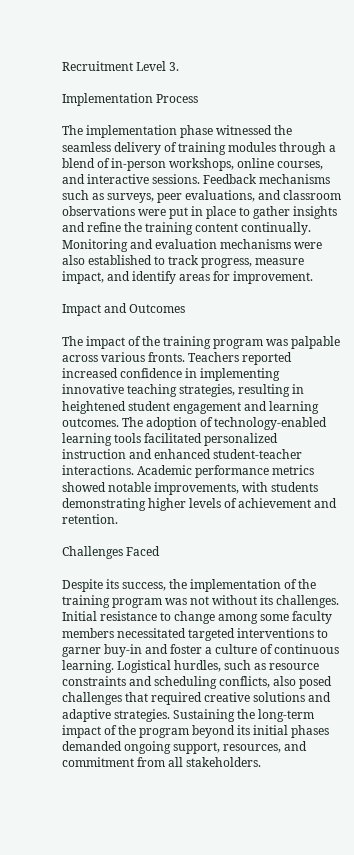Recruitment Level 3.

Implementation Process

The implementation phase witnessed the seamless delivery of training modules through a blend of in-person workshops, online courses, and interactive sessions. Feedback mechanisms such as surveys, peer evaluations, and classroom observations were put in place to gather insights and refine the training content continually. Monitoring and evaluation mechanisms were also established to track progress, measure impact, and identify areas for improvement.

Impact and Outcomes

The impact of the training program was palpable across various fronts. Teachers reported increased confidence in implementing innovative teaching strategies, resulting in heightened student engagement and learning outcomes. The adoption of technology-enabled learning tools facilitated personalized instruction and enhanced student-teacher interactions. Academic performance metrics showed notable improvements, with students demonstrating higher levels of achievement and retention.

Challenges Faced

Despite its success, the implementation of the training program was not without its challenges. Initial resistance to change among some faculty members necessitated targeted interventions to garner buy-in and foster a culture of continuous learning. Logistical hurdles, such as resource constraints and scheduling conflicts, also posed challenges that required creative solutions and adaptive strategies. Sustaining the long-term impact of the program beyond its initial phases demanded ongoing support, resources, and commitment from all stakeholders.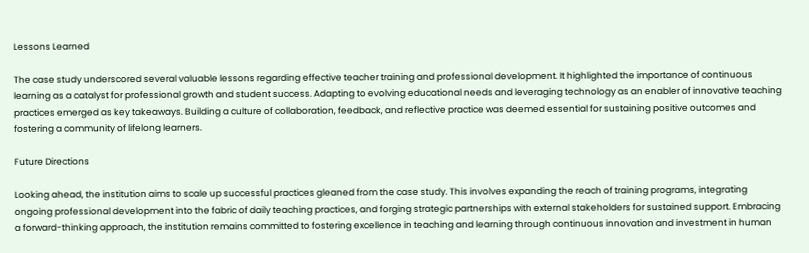Lessons Learned

The case study underscored several valuable lessons regarding effective teacher training and professional development. It highlighted the importance of continuous learning as a catalyst for professional growth and student success. Adapting to evolving educational needs and leveraging technology as an enabler of innovative teaching practices emerged as key takeaways. Building a culture of collaboration, feedback, and reflective practice was deemed essential for sustaining positive outcomes and fostering a community of lifelong learners.

Future Directions

Looking ahead, the institution aims to scale up successful practices gleaned from the case study. This involves expanding the reach of training programs, integrating ongoing professional development into the fabric of daily teaching practices, and forging strategic partnerships with external stakeholders for sustained support. Embracing a forward-thinking approach, the institution remains committed to fostering excellence in teaching and learning through continuous innovation and investment in human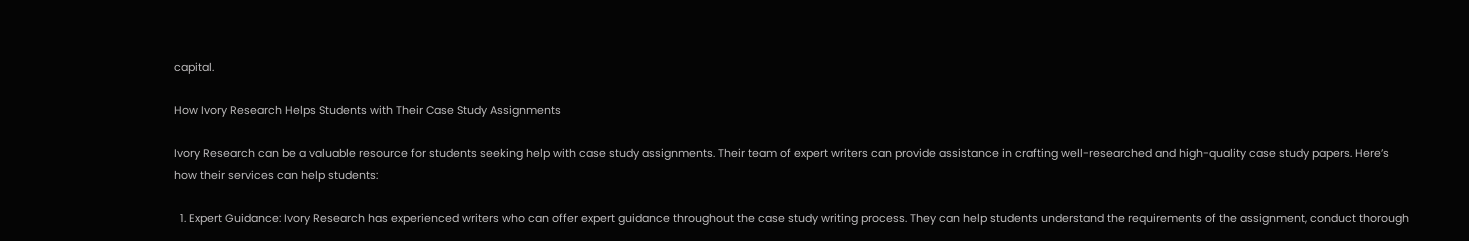capital.

How Ivory Research Helps Students with Their Case Study Assignments

Ivory Research can be a valuable resource for students seeking help with case study assignments. Their team of expert writers can provide assistance in crafting well-researched and high-quality case study papers. Here’s how their services can help students:

  1. Expert Guidance: Ivory Research has experienced writers who can offer expert guidance throughout the case study writing process. They can help students understand the requirements of the assignment, conduct thorough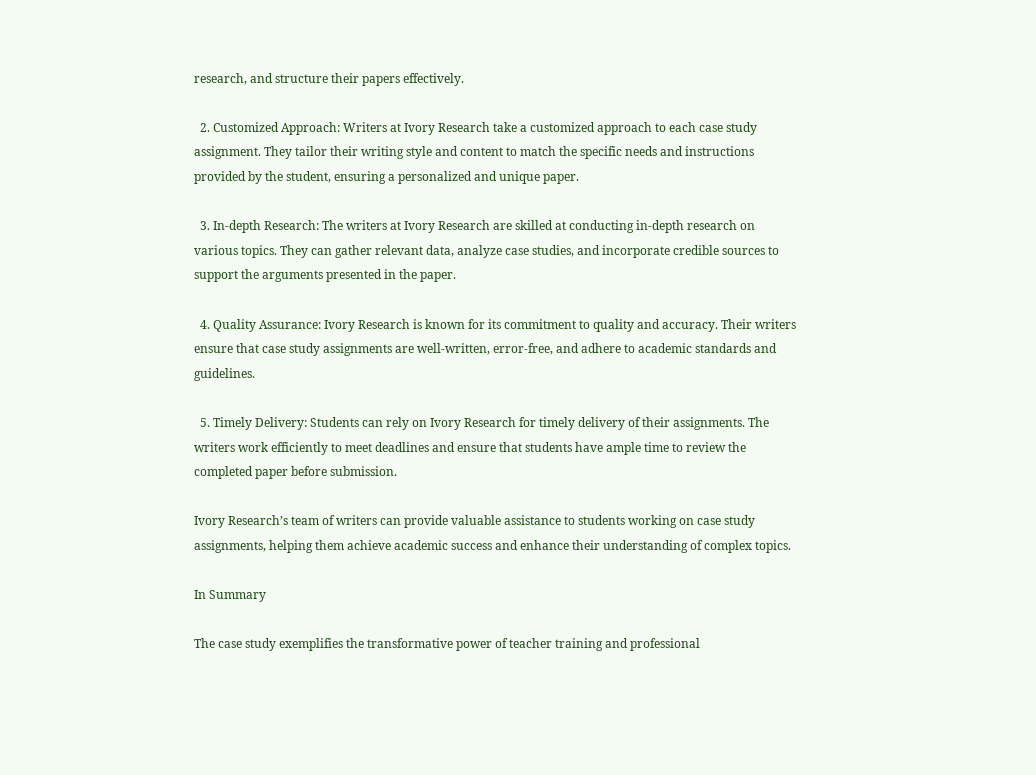research, and structure their papers effectively.

  2. Customized Approach: Writers at Ivory Research take a customized approach to each case study assignment. They tailor their writing style and content to match the specific needs and instructions provided by the student, ensuring a personalized and unique paper.

  3. In-depth Research: The writers at Ivory Research are skilled at conducting in-depth research on various topics. They can gather relevant data, analyze case studies, and incorporate credible sources to support the arguments presented in the paper.

  4. Quality Assurance: Ivory Research is known for its commitment to quality and accuracy. Their writers ensure that case study assignments are well-written, error-free, and adhere to academic standards and guidelines.

  5. Timely Delivery: Students can rely on Ivory Research for timely delivery of their assignments. The writers work efficiently to meet deadlines and ensure that students have ample time to review the completed paper before submission.

Ivory Research’s team of writers can provide valuable assistance to students working on case study assignments, helping them achieve academic success and enhance their understanding of complex topics.

In Summary

The case study exemplifies the transformative power of teacher training and professional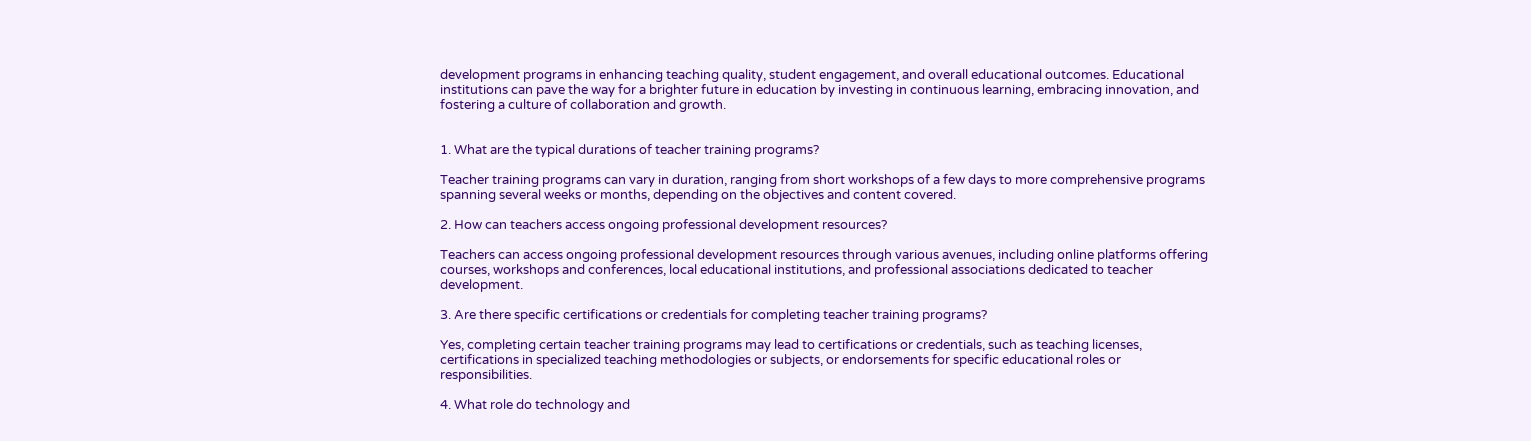development programs in enhancing teaching quality, student engagement, and overall educational outcomes. Educational institutions can pave the way for a brighter future in education by investing in continuous learning, embracing innovation, and fostering a culture of collaboration and growth.


1. What are the typical durations of teacher training programs?

Teacher training programs can vary in duration, ranging from short workshops of a few days to more comprehensive programs spanning several weeks or months, depending on the objectives and content covered.

2. How can teachers access ongoing professional development resources?

Teachers can access ongoing professional development resources through various avenues, including online platforms offering courses, workshops and conferences, local educational institutions, and professional associations dedicated to teacher development.

3. Are there specific certifications or credentials for completing teacher training programs?

Yes, completing certain teacher training programs may lead to certifications or credentials, such as teaching licenses, certifications in specialized teaching methodologies or subjects, or endorsements for specific educational roles or responsibilities.

4. What role do technology and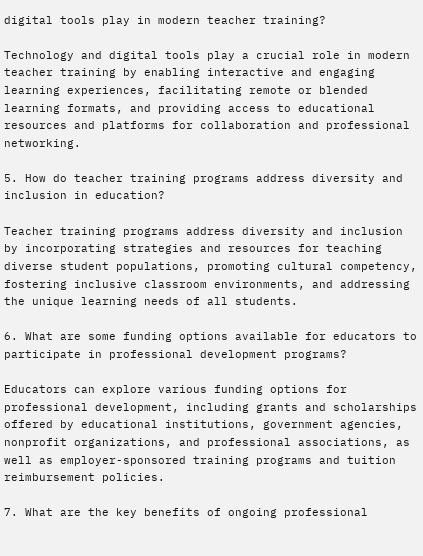digital tools play in modern teacher training?

Technology and digital tools play a crucial role in modern teacher training by enabling interactive and engaging learning experiences, facilitating remote or blended learning formats, and providing access to educational resources and platforms for collaboration and professional networking.

5. How do teacher training programs address diversity and inclusion in education?

Teacher training programs address diversity and inclusion by incorporating strategies and resources for teaching diverse student populations, promoting cultural competency, fostering inclusive classroom environments, and addressing the unique learning needs of all students.

6. What are some funding options available for educators to participate in professional development programs?

Educators can explore various funding options for professional development, including grants and scholarships offered by educational institutions, government agencies, nonprofit organizations, and professional associations, as well as employer-sponsored training programs and tuition reimbursement policies.

7. What are the key benefits of ongoing professional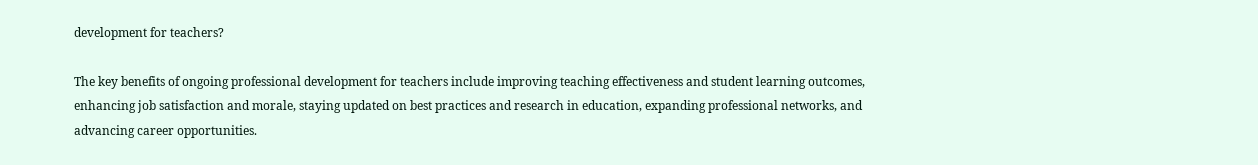development for teachers?

The key benefits of ongoing professional development for teachers include improving teaching effectiveness and student learning outcomes, enhancing job satisfaction and morale, staying updated on best practices and research in education, expanding professional networks, and advancing career opportunities.